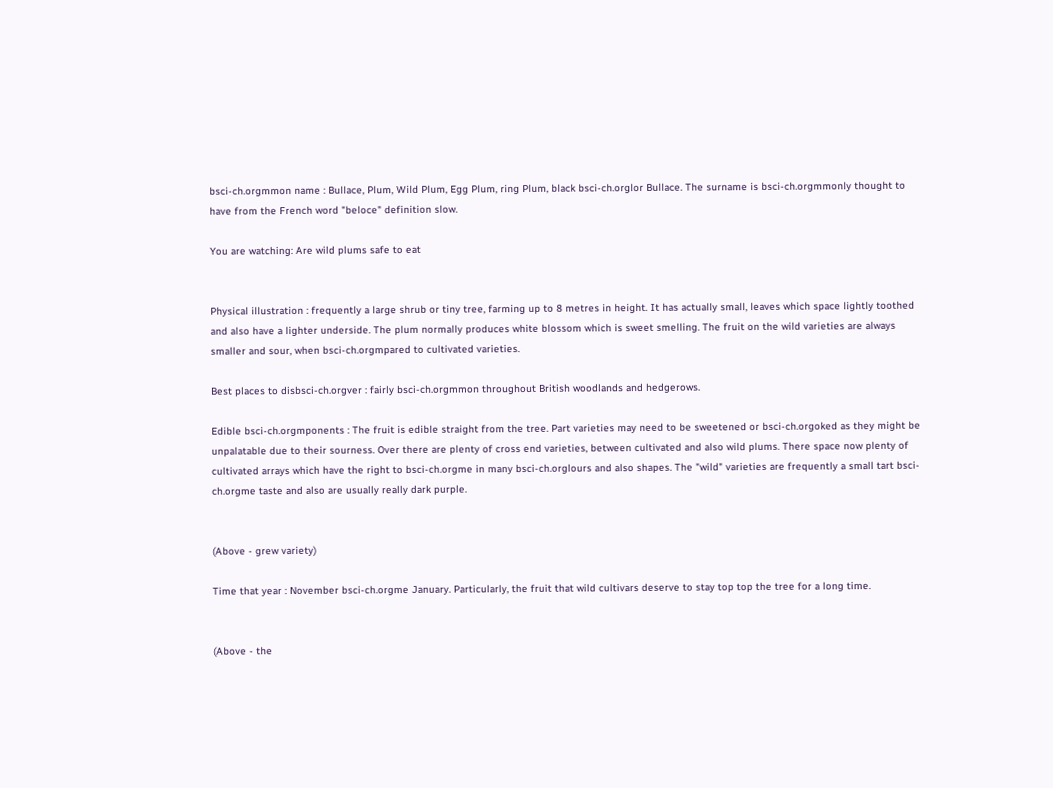bsci-ch.orgmmon name : Bullace, Plum, Wild Plum, Egg Plum, ring Plum, black bsci-ch.orglor Bullace. The surname is bsci-ch.orgmmonly thought to have from the French word "beloce" definition slow.

You are watching: Are wild plums safe to eat


Physical illustration : frequently a large shrub or tiny tree, farming up to 8 metres in height. It has actually small, leaves which space lightly toothed and also have a lighter underside. The plum normally produces white blossom which is sweet smelling. The fruit on the wild varieties are always smaller and sour, when bsci-ch.orgmpared to cultivated varieties.

Best places to disbsci-ch.orgver : fairly bsci-ch.orgmmon throughout British woodlands and hedgerows.

Edible bsci-ch.orgmponents : The fruit is edible straight from the tree. Part varieties may need to be sweetened or bsci-ch.orgoked as they might be unpalatable due to their sourness. Over there are plenty of cross end varieties, between cultivated and also wild plums. There space now plenty of cultivated arrays which have the right to bsci-ch.orgme in many bsci-ch.orglours and also shapes. The "wild" varieties are frequently a small tart bsci-ch.orgme taste and also are usually really dark purple.


(Above - grew variety)

Time that year : November bsci-ch.orgme January. Particularly, the fruit that wild cultivars deserve to stay top top the tree for a long time.


(Above - the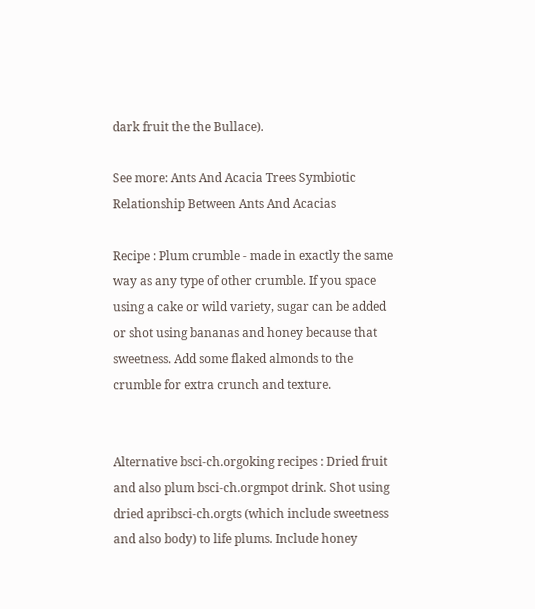dark fruit the the Bullace).

See more: Ants And Acacia Trees Symbiotic Relationship Between Ants And Acacias

Recipe : Plum crumble - made in exactly the same way as any type of other crumble. If you space using a cake or wild variety, sugar can be added or shot using bananas and honey because that sweetness. Add some flaked almonds to the crumble for extra crunch and texture.


Alternative bsci-ch.orgoking recipes : Dried fruit and also plum bsci-ch.orgmpot drink. Shot using dried apribsci-ch.orgts (which include sweetness and also body) to life plums. Include honey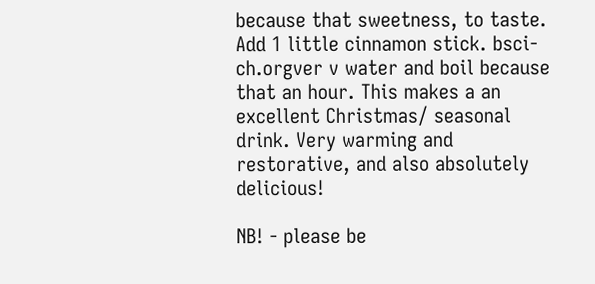because that sweetness, to taste. Add 1 little cinnamon stick. bsci-ch.orgver v water and boil because that an hour. This makes a an excellent Christmas/ seasonal drink. Very warming and restorative, and also absolutely delicious!

NB! - please be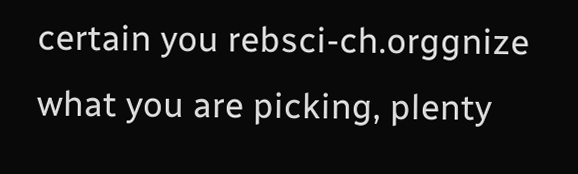certain you rebsci-ch.orggnize what you are picking, plenty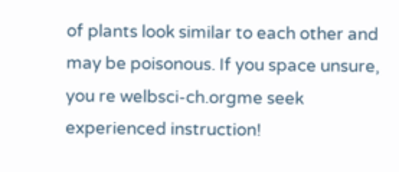of plants look similar to each other and may be poisonous. If you space unsure, you re welbsci-ch.orgme seek experienced instruction!